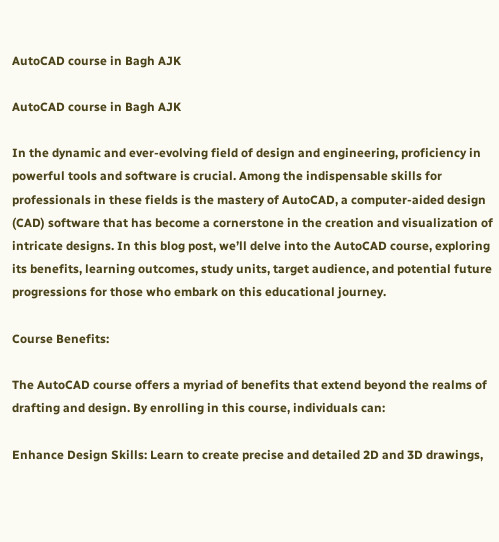AutoCAD course in Bagh AJK

AutoCAD course in Bagh AJK

In the dynamic and ever-evolving field of design and engineering, proficiency in powerful tools and software is crucial. Among the indispensable skills for professionals in these fields is the mastery of AutoCAD, a computer-aided design (CAD) software that has become a cornerstone in the creation and visualization of intricate designs. In this blog post, we’ll delve into the AutoCAD course, exploring its benefits, learning outcomes, study units, target audience, and potential future progressions for those who embark on this educational journey.

Course Benefits:

The AutoCAD course offers a myriad of benefits that extend beyond the realms of drafting and design. By enrolling in this course, individuals can:

Enhance Design Skills: Learn to create precise and detailed 2D and 3D drawings,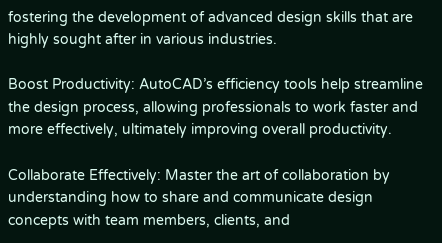fostering the development of advanced design skills that are highly sought after in various industries.

Boost Productivity: AutoCAD’s efficiency tools help streamline the design process, allowing professionals to work faster and more effectively, ultimately improving overall productivity.

Collaborate Effectively: Master the art of collaboration by understanding how to share and communicate design concepts with team members, clients, and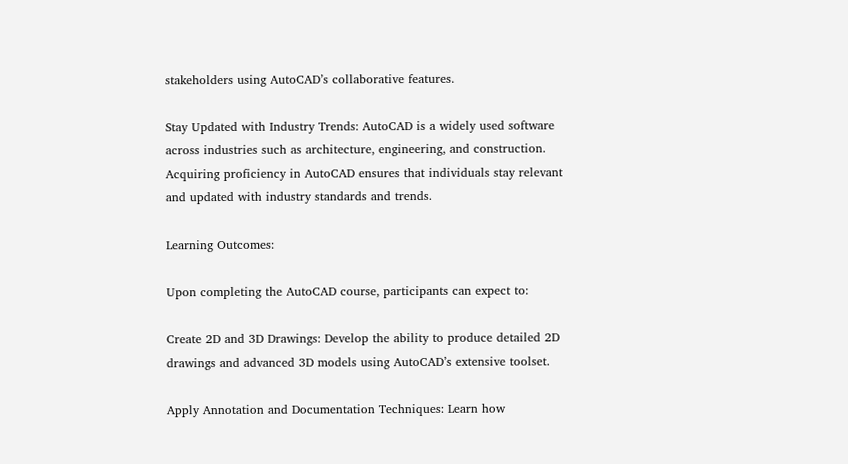stakeholders using AutoCAD’s collaborative features.

Stay Updated with Industry Trends: AutoCAD is a widely used software across industries such as architecture, engineering, and construction. Acquiring proficiency in AutoCAD ensures that individuals stay relevant and updated with industry standards and trends.

Learning Outcomes:

Upon completing the AutoCAD course, participants can expect to:

Create 2D and 3D Drawings: Develop the ability to produce detailed 2D drawings and advanced 3D models using AutoCAD’s extensive toolset.

Apply Annotation and Documentation Techniques: Learn how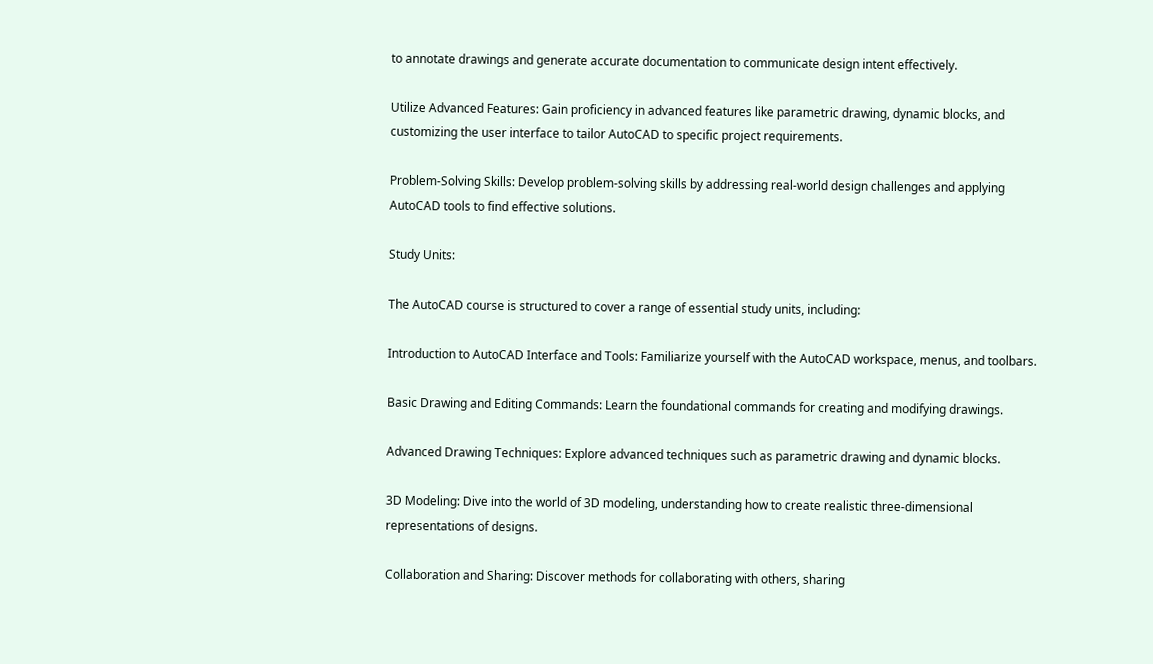to annotate drawings and generate accurate documentation to communicate design intent effectively.

Utilize Advanced Features: Gain proficiency in advanced features like parametric drawing, dynamic blocks, and customizing the user interface to tailor AutoCAD to specific project requirements.

Problem-Solving Skills: Develop problem-solving skills by addressing real-world design challenges and applying AutoCAD tools to find effective solutions.

Study Units:

The AutoCAD course is structured to cover a range of essential study units, including:

Introduction to AutoCAD Interface and Tools: Familiarize yourself with the AutoCAD workspace, menus, and toolbars.

Basic Drawing and Editing Commands: Learn the foundational commands for creating and modifying drawings.

Advanced Drawing Techniques: Explore advanced techniques such as parametric drawing and dynamic blocks.

3D Modeling: Dive into the world of 3D modeling, understanding how to create realistic three-dimensional representations of designs.

Collaboration and Sharing: Discover methods for collaborating with others, sharing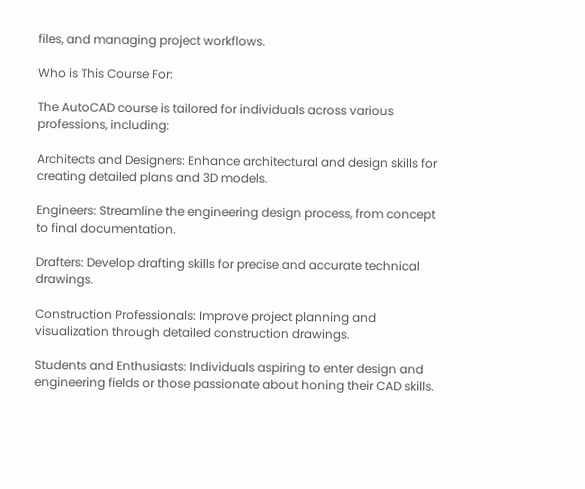files, and managing project workflows.

Who is This Course For:

The AutoCAD course is tailored for individuals across various professions, including:

Architects and Designers: Enhance architectural and design skills for creating detailed plans and 3D models.

Engineers: Streamline the engineering design process, from concept to final documentation.

Drafters: Develop drafting skills for precise and accurate technical drawings.

Construction Professionals: Improve project planning and visualization through detailed construction drawings.

Students and Enthusiasts: Individuals aspiring to enter design and engineering fields or those passionate about honing their CAD skills.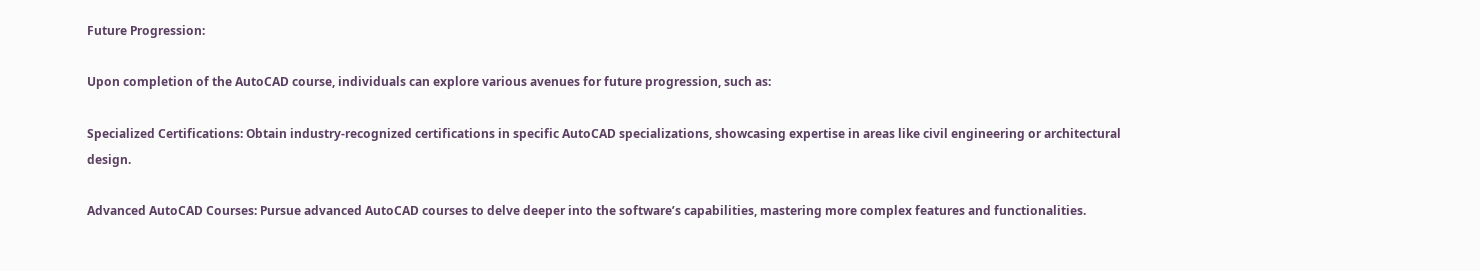Future Progression:

Upon completion of the AutoCAD course, individuals can explore various avenues for future progression, such as:

Specialized Certifications: Obtain industry-recognized certifications in specific AutoCAD specializations, showcasing expertise in areas like civil engineering or architectural design.

Advanced AutoCAD Courses: Pursue advanced AutoCAD courses to delve deeper into the software’s capabilities, mastering more complex features and functionalities.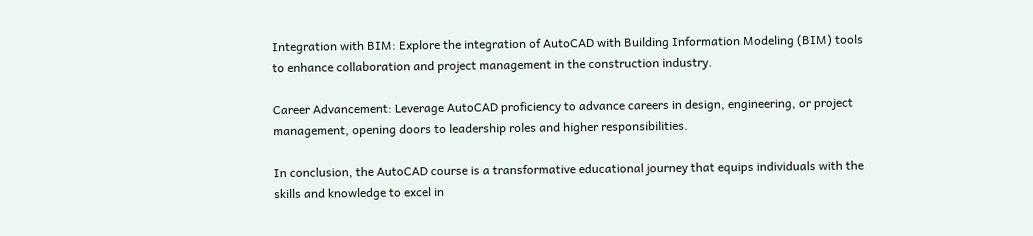Integration with BIM: Explore the integration of AutoCAD with Building Information Modeling (BIM) tools to enhance collaboration and project management in the construction industry.

Career Advancement: Leverage AutoCAD proficiency to advance careers in design, engineering, or project management, opening doors to leadership roles and higher responsibilities.

In conclusion, the AutoCAD course is a transformative educational journey that equips individuals with the skills and knowledge to excel in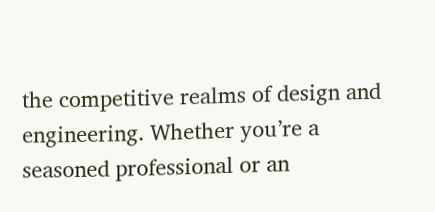the competitive realms of design and engineering. Whether you’re a seasoned professional or an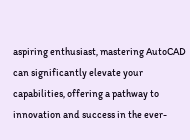aspiring enthusiast, mastering AutoCAD can significantly elevate your capabilities, offering a pathway to innovation and success in the ever-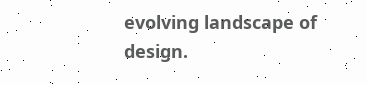evolving landscape of design.